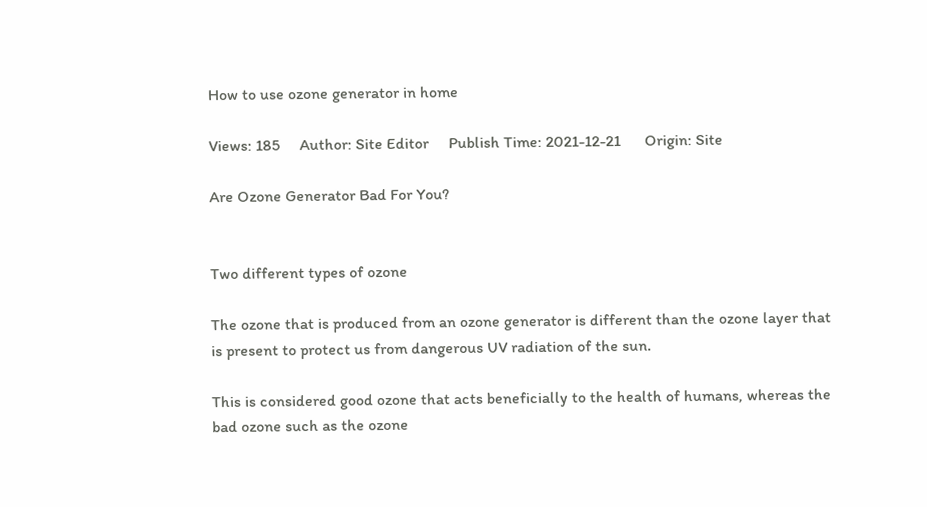How to use ozone generator in home

Views: 185     Author: Site Editor     Publish Time: 2021-12-21      Origin: Site

Are Ozone Generator Bad For You?


Two different types of ozone

The ozone that is produced from an ozone generator is different than the ozone layer that is present to protect us from dangerous UV radiation of the sun.

This is considered good ozone that acts beneficially to the health of humans, whereas the bad ozone such as the ozone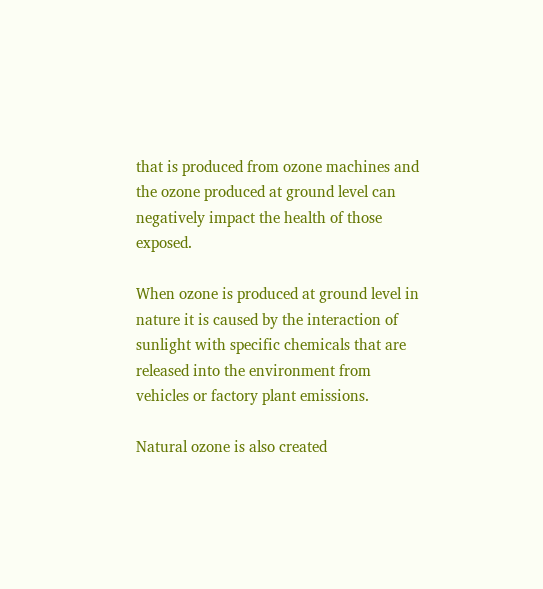that is produced from ozone machines and the ozone produced at ground level can negatively impact the health of those exposed.

When ozone is produced at ground level in nature it is caused by the interaction of sunlight with specific chemicals that are released into the environment from vehicles or factory plant emissions.

Natural ozone is also created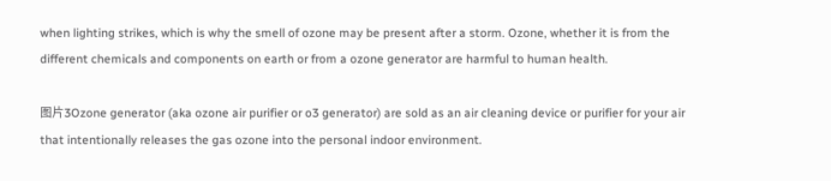when lighting strikes, which is why the smell of ozone may be present after a storm. Ozone, whether it is from the different chemicals and components on earth or from a ozone generator are harmful to human health.

图片3Ozone generator (aka ozone air purifier or o3 generator) are sold as an air cleaning device or purifier for your air that intentionally releases the gas ozone into the personal indoor environment.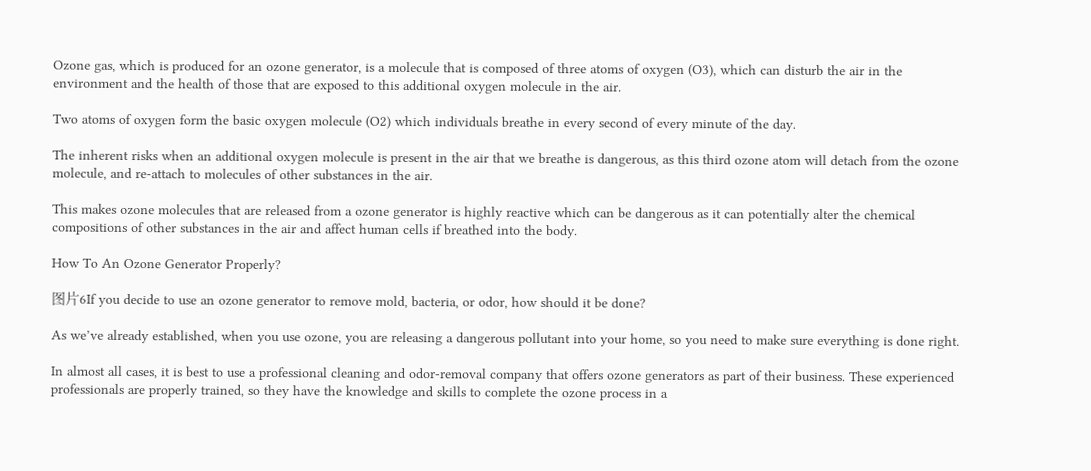Ozone gas, which is produced for an ozone generator, is a molecule that is composed of three atoms of oxygen (O3), which can disturb the air in the environment and the health of those that are exposed to this additional oxygen molecule in the air.

Two atoms of oxygen form the basic oxygen molecule (O2) which individuals breathe in every second of every minute of the day.

The inherent risks when an additional oxygen molecule is present in the air that we breathe is dangerous, as this third ozone atom will detach from the ozone molecule, and re-attach to molecules of other substances in the air.

This makes ozone molecules that are released from a ozone generator is highly reactive which can be dangerous as it can potentially alter the chemical compositions of other substances in the air and affect human cells if breathed into the body.

How To An Ozone Generator Properly?

图片6If you decide to use an ozone generator to remove mold, bacteria, or odor, how should it be done?

As we’ve already established, when you use ozone, you are releasing a dangerous pollutant into your home, so you need to make sure everything is done right.

In almost all cases, it is best to use a professional cleaning and odor-removal company that offers ozone generators as part of their business. These experienced professionals are properly trained, so they have the knowledge and skills to complete the ozone process in a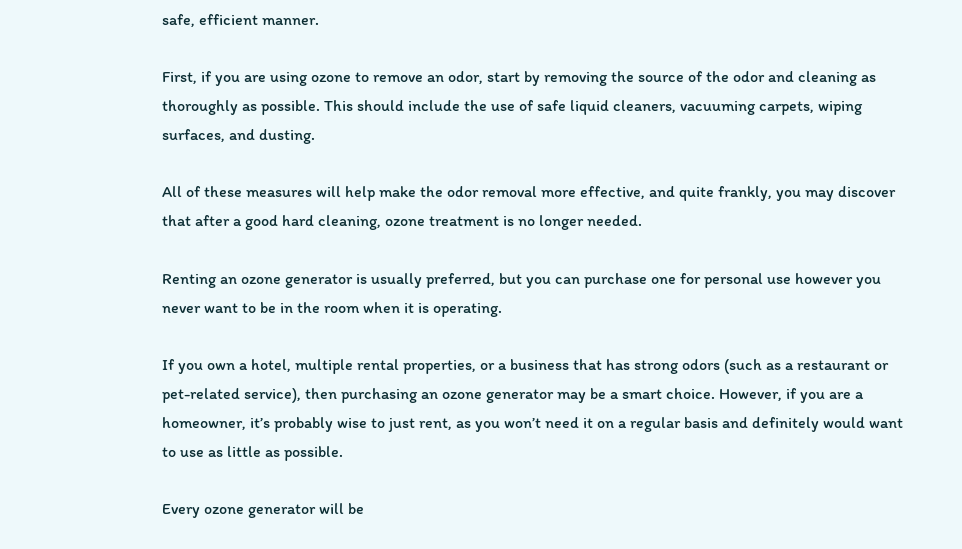safe, efficient manner.

First, if you are using ozone to remove an odor, start by removing the source of the odor and cleaning as thoroughly as possible. This should include the use of safe liquid cleaners, vacuuming carpets, wiping surfaces, and dusting.

All of these measures will help make the odor removal more effective, and quite frankly, you may discover that after a good hard cleaning, ozone treatment is no longer needed.

Renting an ozone generator is usually preferred, but you can purchase one for personal use however you never want to be in the room when it is operating.

If you own a hotel, multiple rental properties, or a business that has strong odors (such as a restaurant or pet-related service), then purchasing an ozone generator may be a smart choice. However, if you are a homeowner, it’s probably wise to just rent, as you won’t need it on a regular basis and definitely would want to use as little as possible.

Every ozone generator will be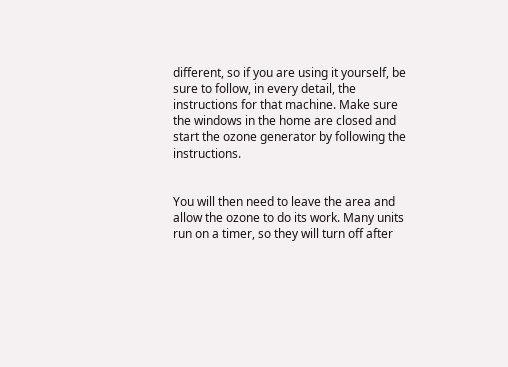different, so if you are using it yourself, be sure to follow, in every detail, the instructions for that machine. Make sure the windows in the home are closed and start the ozone generator by following the instructions.


You will then need to leave the area and allow the ozone to do its work. Many units run on a timer, so they will turn off after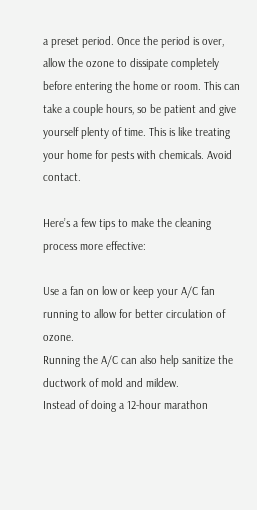a preset period. Once the period is over, allow the ozone to dissipate completely before entering the home or room. This can take a couple hours, so be patient and give yourself plenty of time. This is like treating your home for pests with chemicals. Avoid contact.

Here’s a few tips to make the cleaning process more effective:

Use a fan on low or keep your A/C fan running to allow for better circulation of ozone.
Running the A/C can also help sanitize the ductwork of mold and mildew.
Instead of doing a 12-hour marathon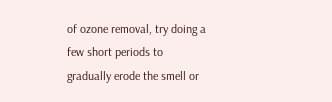of ozone removal, try doing a few short periods to gradually erode the smell or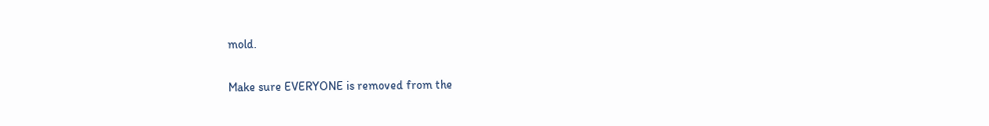mold.

Make sure EVERYONE is removed from the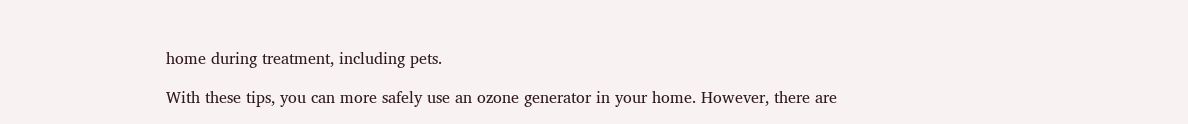home during treatment, including pets.

With these tips, you can more safely use an ozone generator in your home. However, there are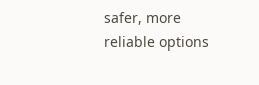safer, more reliable options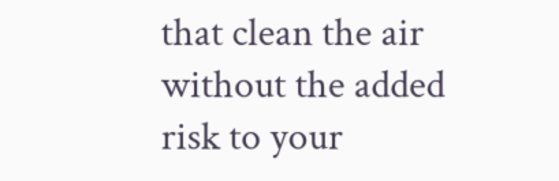that clean the air without the added risk to your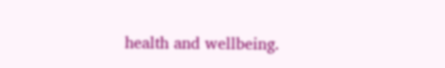health and wellbeing.